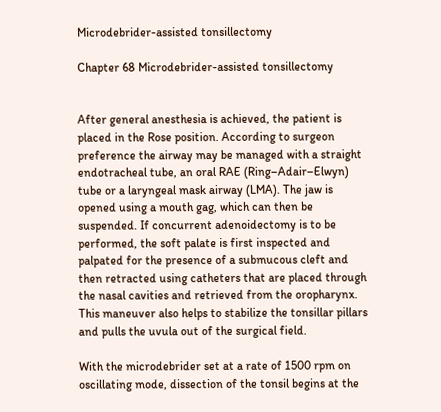Microdebrider-assisted tonsillectomy

Chapter 68 Microdebrider-assisted tonsillectomy


After general anesthesia is achieved, the patient is placed in the Rose position. According to surgeon preference the airway may be managed with a straight endotracheal tube, an oral RAE (Ring–Adair–Elwyn) tube or a laryngeal mask airway (LMA). The jaw is opened using a mouth gag, which can then be suspended. If concurrent adenoidectomy is to be performed, the soft palate is first inspected and palpated for the presence of a submucous cleft and then retracted using catheters that are placed through the nasal cavities and retrieved from the oropharynx. This maneuver also helps to stabilize the tonsillar pillars and pulls the uvula out of the surgical field.

With the microdebrider set at a rate of 1500 rpm on oscillating mode, dissection of the tonsil begins at the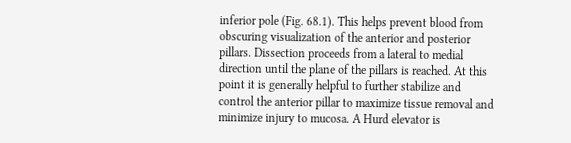inferior pole (Fig. 68.1). This helps prevent blood from obscuring visualization of the anterior and posterior pillars. Dissection proceeds from a lateral to medial direction until the plane of the pillars is reached. At this point it is generally helpful to further stabilize and control the anterior pillar to maximize tissue removal and minimize injury to mucosa. A Hurd elevator is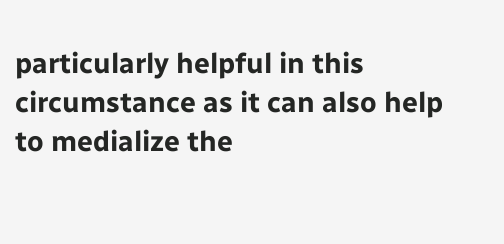particularly helpful in this circumstance as it can also help to medialize the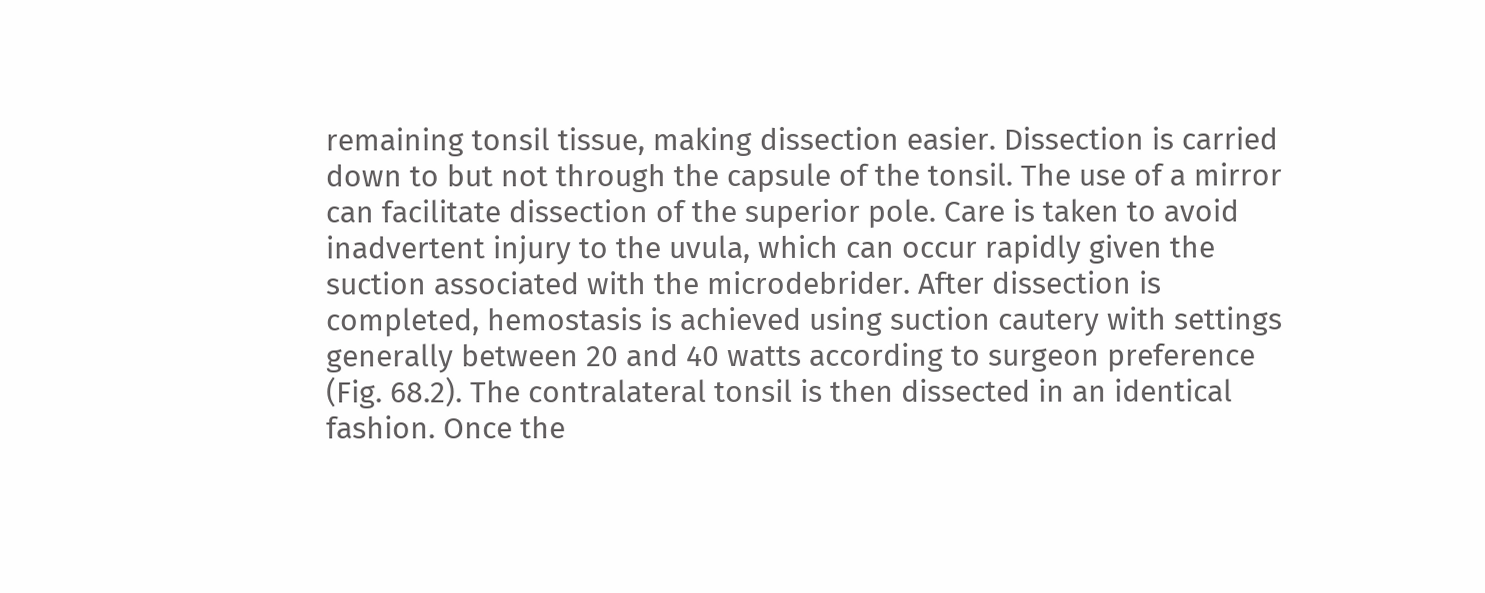remaining tonsil tissue, making dissection easier. Dissection is carried down to but not through the capsule of the tonsil. The use of a mirror can facilitate dissection of the superior pole. Care is taken to avoid inadvertent injury to the uvula, which can occur rapidly given the suction associated with the microdebrider. After dissection is completed, hemostasis is achieved using suction cautery with settings generally between 20 and 40 watts according to surgeon preference (Fig. 68.2). The contralateral tonsil is then dissected in an identical fashion. Once the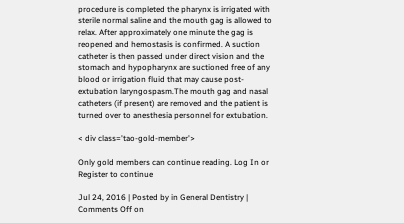procedure is completed the pharynx is irrigated with sterile normal saline and the mouth gag is allowed to relax. After approximately one minute the gag is reopened and hemostasis is confirmed. A suction catheter is then passed under direct vision and the stomach and hypopharynx are suctioned free of any blood or irrigation fluid that may cause post-extubation laryngospasm.The mouth gag and nasal catheters (if present) are removed and the patient is turned over to anesthesia personnel for extubation.

< div class='tao-gold-member'>

Only gold members can continue reading. Log In or Register to continue

Jul 24, 2016 | Posted by in General Dentistry | Comments Off on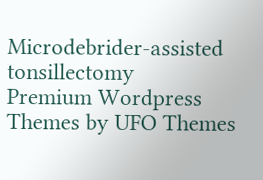Microdebrider-assisted tonsillectomy
Premium Wordpress Themes by UFO Themes